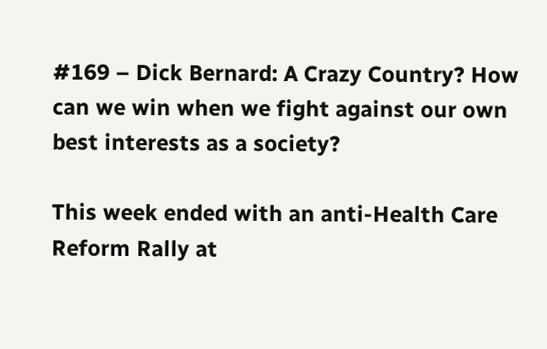#169 – Dick Bernard: A Crazy Country? How can we win when we fight against our own best interests as a society?

This week ended with an anti-Health Care Reform Rally at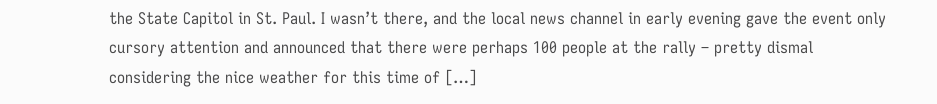the State Capitol in St. Paul. I wasn’t there, and the local news channel in early evening gave the event only cursory attention and announced that there were perhaps 100 people at the rally – pretty dismal considering the nice weather for this time of […]